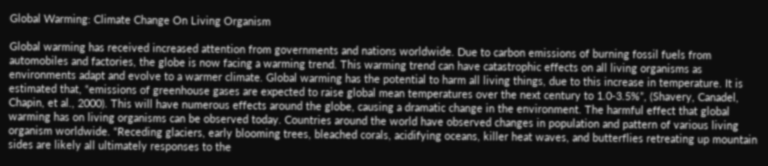Global Warming: Climate Change On Living Organism

Global warming has received increased attention from governments and nations worldwide. Due to carbon emissions of burning fossil fuels from automobiles and factories, the globe is now facing a warming trend. This warming trend can have catastrophic effects on all living organisms as environments adapt and evolve to a warmer climate. Global warming has the potential to harm all living things, due to this increase in temperature. It is estimated that, “emissions of greenhouse gases are expected to raise global mean temperatures over the next century to 1.0-3.5%”, (Shavery, Canadel, Chapin, et al., 2000). This will have numerous effects around the globe, causing a dramatic change in the environment. The harmful effect that global warming has on living organisms can be observed today. Countries around the world have observed changes in population and pattern of various living organism worldwide. “Receding glaciers, early blooming trees, bleached corals, acidifying oceans, killer heat waves, and butterflies retreating up mountain sides are likely all ultimately responses to the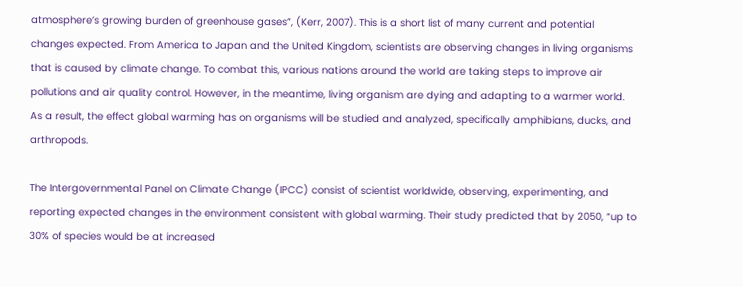atmosphere’s growing burden of greenhouse gases”, (Kerr, 2007). This is a short list of many current and potential changes expected. From America to Japan and the United Kingdom, scientists are observing changes in living organisms that is caused by climate change. To combat this, various nations around the world are taking steps to improve air pollutions and air quality control. However, in the meantime, living organism are dying and adapting to a warmer world. As a result, the effect global warming has on organisms will be studied and analyzed, specifically amphibians, ducks, and arthropods.

The Intergovernmental Panel on Climate Change (IPCC) consist of scientist worldwide, observing, experimenting, and reporting expected changes in the environment consistent with global warming. Their study predicted that by 2050, “up to 30% of species would be at increased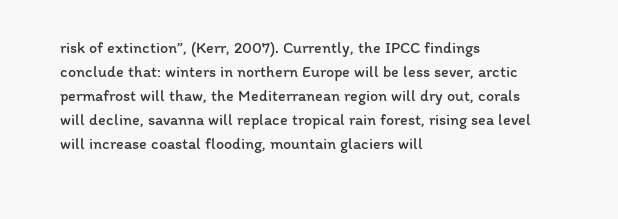risk of extinction”, (Kerr, 2007). Currently, the IPCC findings conclude that: winters in northern Europe will be less sever, arctic permafrost will thaw, the Mediterranean region will dry out, corals will decline, savanna will replace tropical rain forest, rising sea level will increase coastal flooding, mountain glaciers will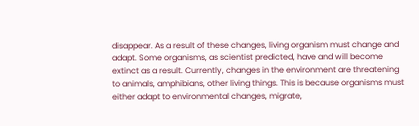disappear. As a result of these changes, living organism must change and adapt. Some organisms, as scientist predicted, have and will become extinct as a result. Currently, changes in the environment are threatening to animals, amphibians, other living things. This is because organisms must either adapt to environmental changes, migrate,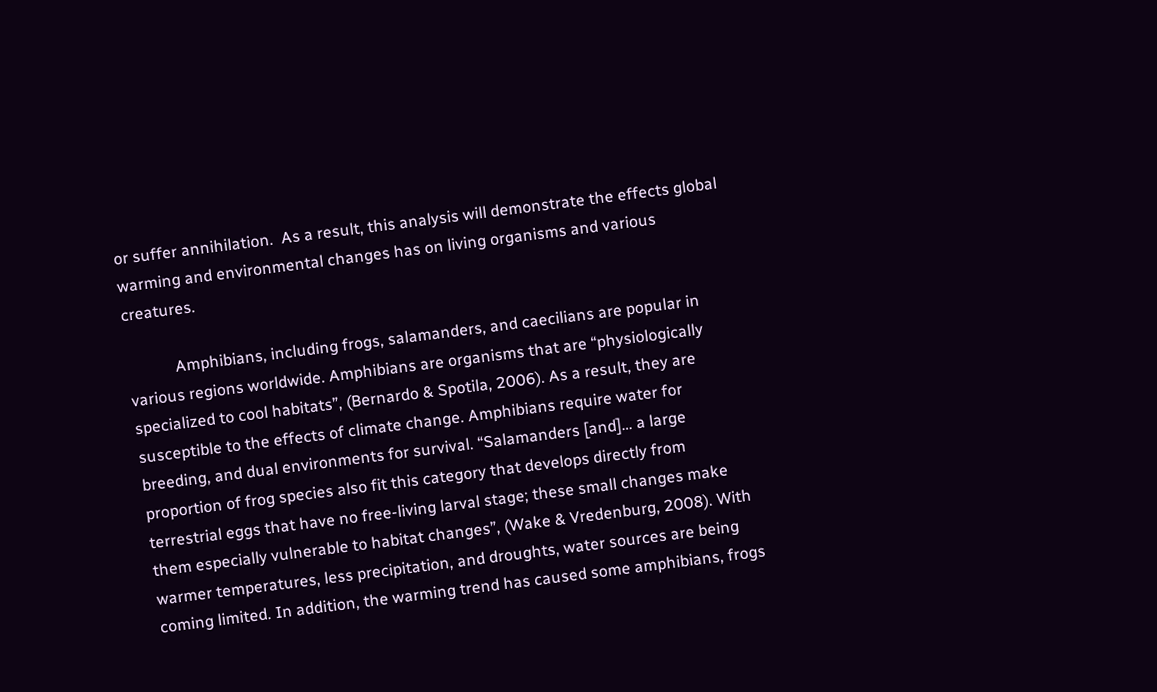or suffer annihilation.  As a result, this analysis will demonstrate the effects global warming and environmental changes has on living organisms and various creatures.

            Amphibians, including frogs, salamanders, and caecilians are popular in various regions worldwide. Amphibians are organisms that are “physiologically specialized to cool habitats”, (Bernardo & Spotila, 2006). As a result, they are susceptible to the effects of climate change. Amphibians require water for breeding, and dual environments for survival. “Salamanders [and]… a large proportion of frog species also fit this category that develops directly from terrestrial eggs that have no free-living larval stage; these small changes make them especially vulnerable to habitat changes”, (Wake & Vredenburg, 2008). With warmer temperatures, less precipitation, and droughts, water sources are being coming limited. In addition, the warming trend has caused some amphibians, frogs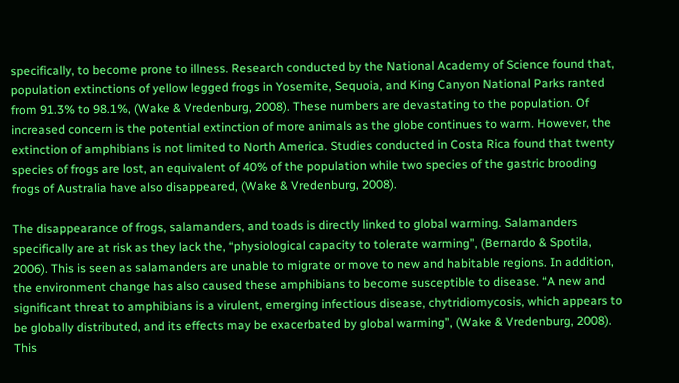specifically, to become prone to illness. Research conducted by the National Academy of Science found that, population extinctions of yellow legged frogs in Yosemite, Sequoia, and King Canyon National Parks ranted from 91.3% to 98.1%, (Wake & Vredenburg, 2008). These numbers are devastating to the population. Of increased concern is the potential extinction of more animals as the globe continues to warm. However, the extinction of amphibians is not limited to North America. Studies conducted in Costa Rica found that twenty species of frogs are lost, an equivalent of 40% of the population while two species of the gastric brooding frogs of Australia have also disappeared, (Wake & Vredenburg, 2008).

The disappearance of frogs, salamanders, and toads is directly linked to global warming. Salamanders specifically are at risk as they lack the, “physiological capacity to tolerate warming”, (Bernardo & Spotila, 2006). This is seen as salamanders are unable to migrate or move to new and habitable regions. In addition, the environment change has also caused these amphibians to become susceptible to disease. “A new and significant threat to amphibians is a virulent, emerging infectious disease, chytridiomycosis, which appears to be globally distributed, and its effects may be exacerbated by global warming”, (Wake & Vredenburg, 2008). This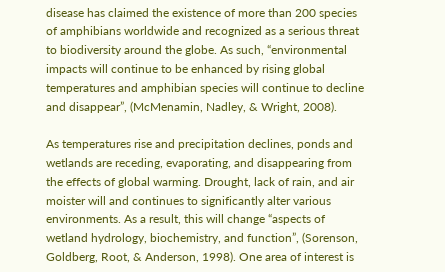disease has claimed the existence of more than 200 species of amphibians worldwide and recognized as a serious threat to biodiversity around the globe. As such, “environmental impacts will continue to be enhanced by rising global temperatures and amphibian species will continue to decline and disappear”, (McMenamin, Nadley, & Wright, 2008).

As temperatures rise and precipitation declines, ponds and wetlands are receding, evaporating, and disappearing from the effects of global warming. Drought, lack of rain, and air moister will and continues to significantly alter various environments. As a result, this will change “aspects of wetland hydrology, biochemistry, and function”, (Sorenson, Goldberg, Root, & Anderson, 1998). One area of interest is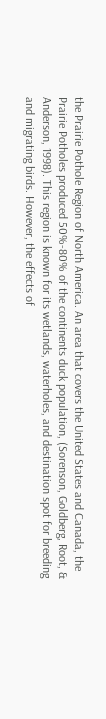the Prairie Pothole Region of North America. An area that covers the United States and Canada, the Prairie Potholes produced 50%-80% of the continents duck population, (Sorenson, Goldberg, Root, & Anderson, 1998). This region is known for its wetlands, waterholes, and destination spot for breeding and migrating birds. However, the effects of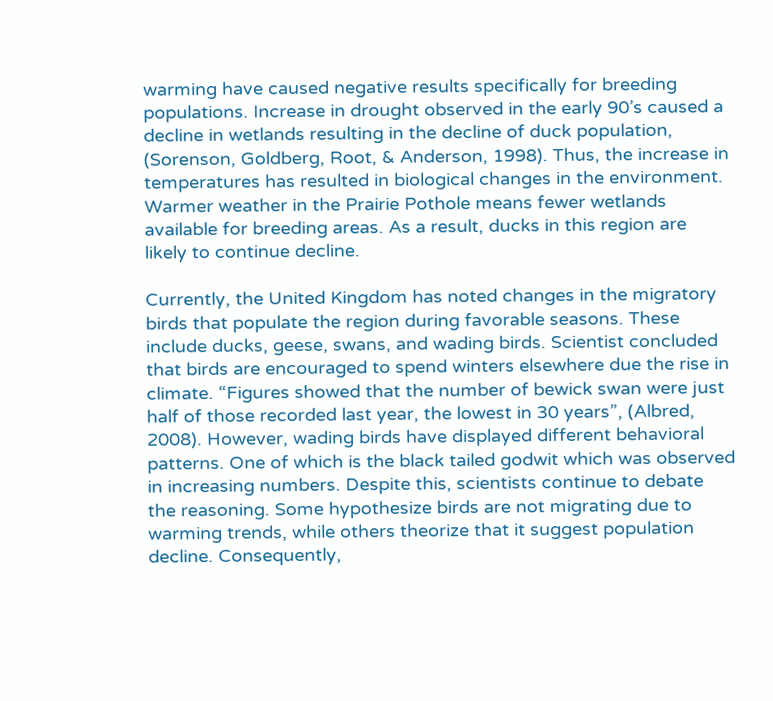warming have caused negative results specifically for breeding populations. Increase in drought observed in the early 90’s caused a decline in wetlands resulting in the decline of duck population, (Sorenson, Goldberg, Root, & Anderson, 1998). Thus, the increase in temperatures has resulted in biological changes in the environment. Warmer weather in the Prairie Pothole means fewer wetlands available for breeding areas. As a result, ducks in this region are likely to continue decline.

Currently, the United Kingdom has noted changes in the migratory birds that populate the region during favorable seasons. These include ducks, geese, swans, and wading birds. Scientist concluded that birds are encouraged to spend winters elsewhere due the rise in climate. “Figures showed that the number of bewick swan were just half of those recorded last year, the lowest in 30 years”, (Albred, 2008). However, wading birds have displayed different behavioral patterns. One of which is the black tailed godwit which was observed in increasing numbers. Despite this, scientists continue to debate the reasoning. Some hypothesize birds are not migrating due to warming trends, while others theorize that it suggest population decline. Consequently,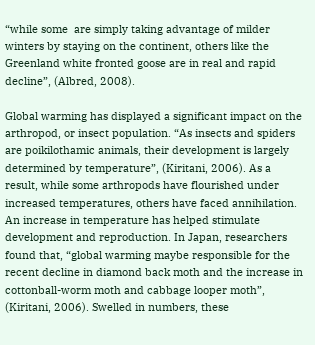“while some  are simply taking advantage of milder winters by staying on the continent, others like the Greenland white fronted goose are in real and rapid decline”, (Albred, 2008).

Global warming has displayed a significant impact on the arthropod, or insect population. “As insects and spiders are poikilothamic animals, their development is largely determined by temperature”, (Kiritani, 2006). As a result, while some arthropods have flourished under increased temperatures, others have faced annihilation. An increase in temperature has helped stimulate development and reproduction. In Japan, researchers found that, “global warming maybe responsible for the recent decline in diamond back moth and the increase in cottonball-worm moth and cabbage looper moth”, (Kiritani, 2006). Swelled in numbers, these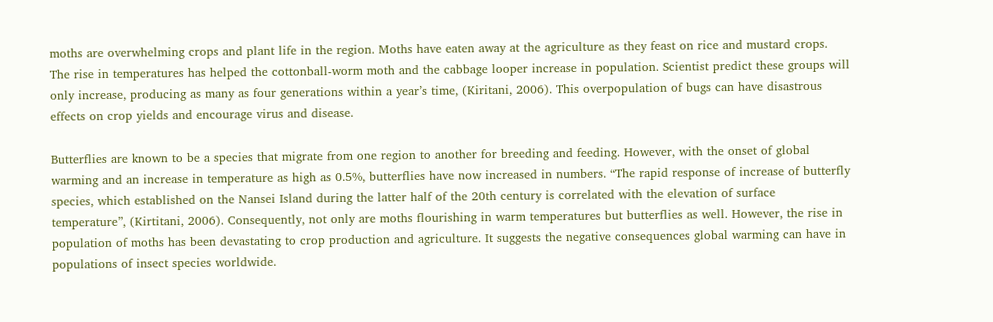moths are overwhelming crops and plant life in the region. Moths have eaten away at the agriculture as they feast on rice and mustard crops. The rise in temperatures has helped the cottonball-worm moth and the cabbage looper increase in population. Scientist predict these groups will only increase, producing as many as four generations within a year’s time, (Kiritani, 2006). This overpopulation of bugs can have disastrous effects on crop yields and encourage virus and disease.

Butterflies are known to be a species that migrate from one region to another for breeding and feeding. However, with the onset of global warming and an increase in temperature as high as 0.5%, butterflies have now increased in numbers. “The rapid response of increase of butterfly species, which established on the Nansei Island during the latter half of the 20th century is correlated with the elevation of surface temperature”, (Kirtitani, 2006). Consequently, not only are moths flourishing in warm temperatures but butterflies as well. However, the rise in population of moths has been devastating to crop production and agriculture. It suggests the negative consequences global warming can have in populations of insect species worldwide.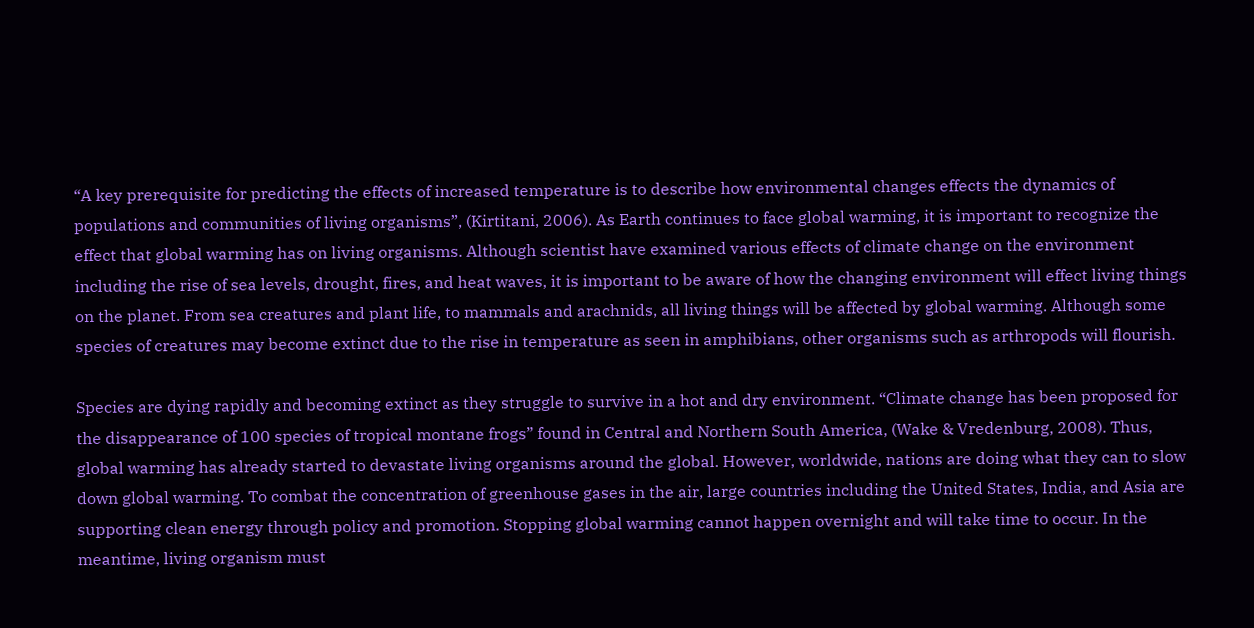“A key prerequisite for predicting the effects of increased temperature is to describe how environmental changes effects the dynamics of populations and communities of living organisms”, (Kirtitani, 2006). As Earth continues to face global warming, it is important to recognize the effect that global warming has on living organisms. Although scientist have examined various effects of climate change on the environment including the rise of sea levels, drought, fires, and heat waves, it is important to be aware of how the changing environment will effect living things on the planet. From sea creatures and plant life, to mammals and arachnids, all living things will be affected by global warming. Although some species of creatures may become extinct due to the rise in temperature as seen in amphibians, other organisms such as arthropods will flourish.

Species are dying rapidly and becoming extinct as they struggle to survive in a hot and dry environment. “Climate change has been proposed for the disappearance of 100 species of tropical montane frogs” found in Central and Northern South America, (Wake & Vredenburg, 2008). Thus, global warming has already started to devastate living organisms around the global. However, worldwide, nations are doing what they can to slow down global warming. To combat the concentration of greenhouse gases in the air, large countries including the United States, India, and Asia are supporting clean energy through policy and promotion. Stopping global warming cannot happen overnight and will take time to occur. In the meantime, living organism must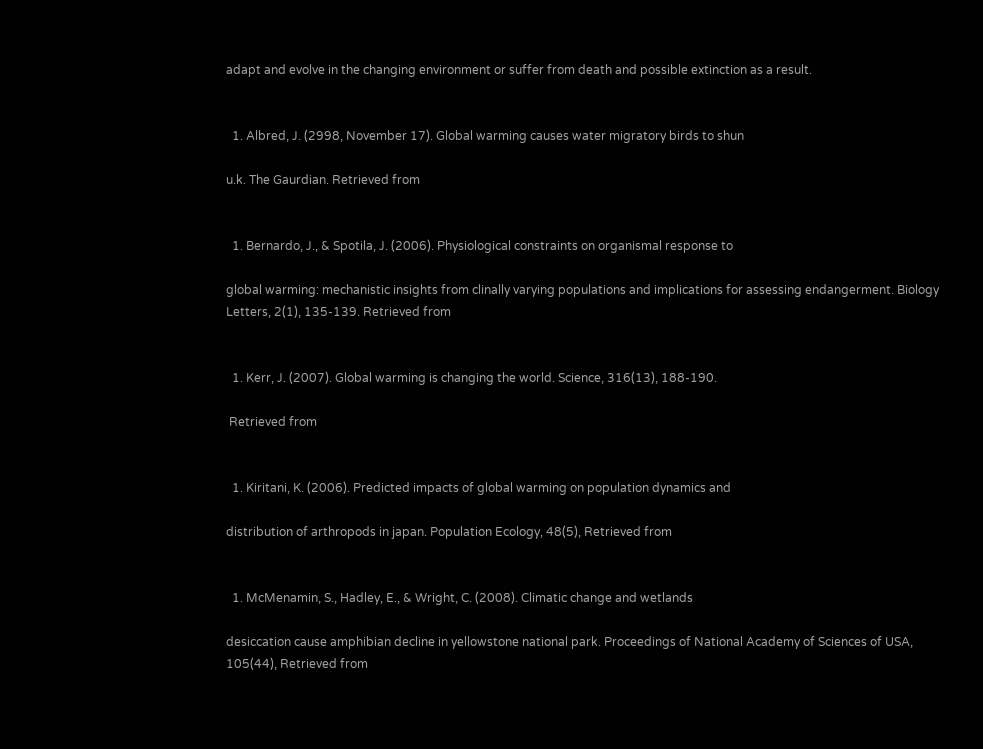adapt and evolve in the changing environment or suffer from death and possible extinction as a result.


  1. Albred, J. (2998, November 17). Global warming causes water migratory birds to shun

u.k. The Gaurdian. Retrieved from


  1. Bernardo, J., & Spotila, J. (2006). Physiological constraints on organismal response to

global warming: mechanistic insights from clinally varying populations and implications for assessing endangerment. Biology Letters, 2(1), 135-139. Retrieved from


  1. Kerr, J. (2007). Global warming is changing the world. Science, 316(13), 188-190.

 Retrieved from


  1. Kiritani, K. (2006). Predicted impacts of global warming on population dynamics and

distribution of arthropods in japan. Population Ecology, 48(5), Retrieved from


  1. McMenamin, S., Hadley, E., & Wright, C. (2008). Climatic change and wetlands

desiccation cause amphibian decline in yellowstone national park. Proceedings of National Academy of Sciences of USA, 105(44), Retrieved from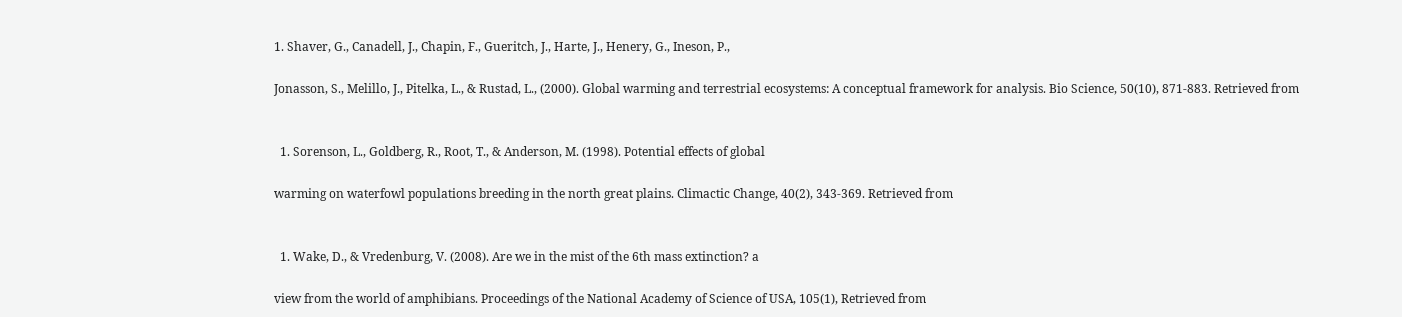1. Shaver, G., Canadell, J., Chapin, F., Gueritch, J., Harte, J., Henery, G., Ineson, P.,

Jonasson, S., Melillo, J., Pitelka, L., & Rustad, L., (2000). Global warming and terrestrial ecosystems: A conceptual framework for analysis. Bio Science, 50(10), 871-883. Retrieved from


  1. Sorenson, L., Goldberg, R., Root, T., & Anderson, M. (1998). Potential effects of global

warming on waterfowl populations breeding in the north great plains. Climactic Change, 40(2), 343-369. Retrieved from


  1. Wake, D., & Vredenburg, V. (2008). Are we in the mist of the 6th mass extinction? a

view from the world of amphibians. Proceedings of the National Academy of Science of USA, 105(1), Retrieved from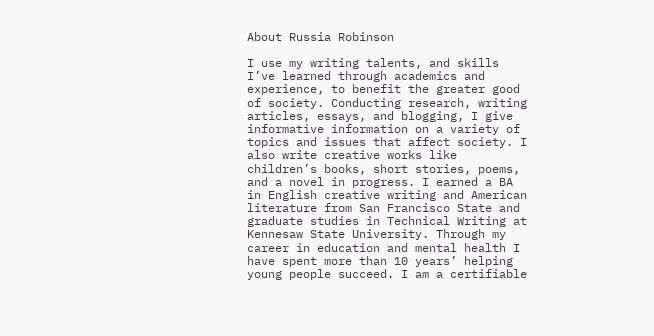About Russia Robinson

I use my writing talents, and skills I’ve learned through academics and experience, to benefit the greater good of society. Conducting research, writing articles, essays, and blogging, I give informative information on a variety of topics and issues that affect society. I also write creative works like children’s books, short stories, poems, and a novel in progress. I earned a BA in English creative writing and American literature from San Francisco State and graduate studies in Technical Writing at Kennesaw State University. Through my career in education and mental health I have spent more than 10 years’ helping young people succeed. I am a certifiable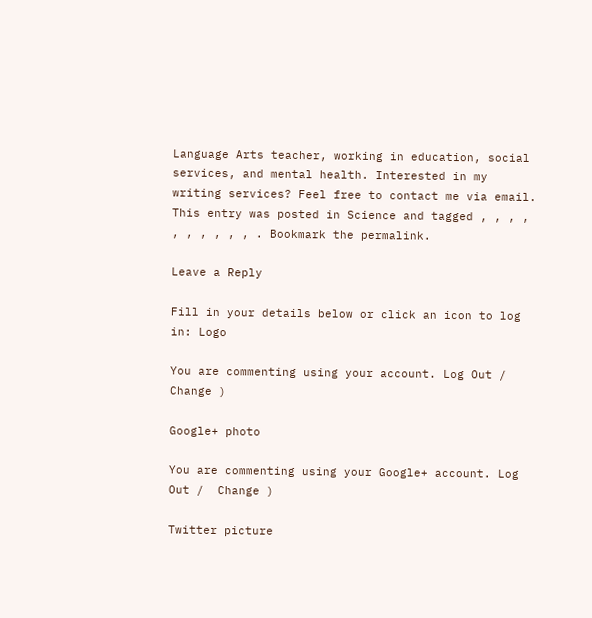Language Arts teacher, working in education, social services, and mental health. Interested in my writing services? Feel free to contact me via email.
This entry was posted in Science and tagged , , , , , , , , , , . Bookmark the permalink.

Leave a Reply

Fill in your details below or click an icon to log in: Logo

You are commenting using your account. Log Out /  Change )

Google+ photo

You are commenting using your Google+ account. Log Out /  Change )

Twitter picture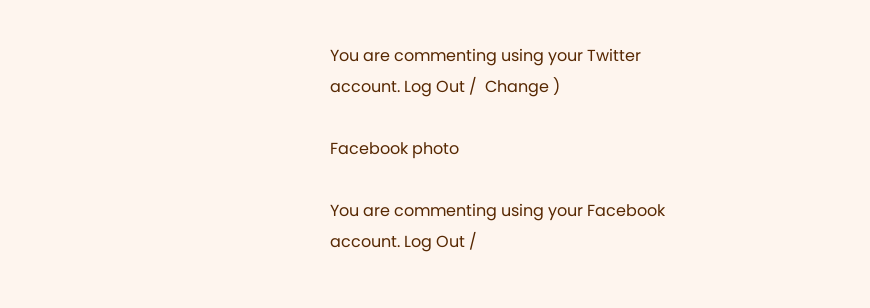You are commenting using your Twitter account. Log Out /  Change )

Facebook photo

You are commenting using your Facebook account. Log Out /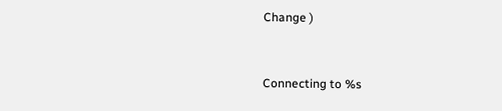Change )


Connecting to %s